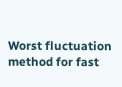Worst fluctuation method for fast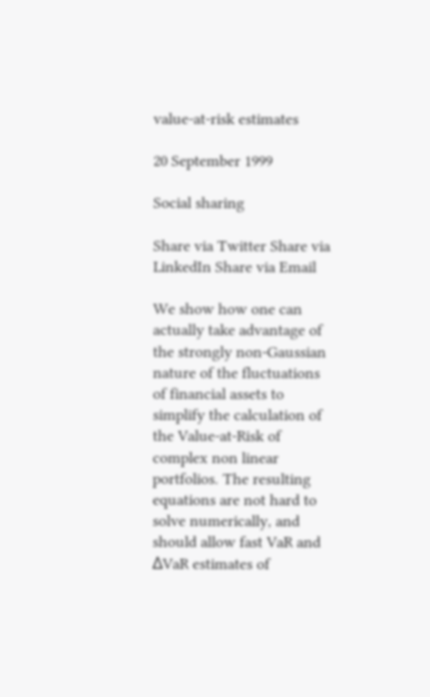value-at-risk estimates

20 September 1999

Social sharing

Share via Twitter Share via LinkedIn Share via Email

We show how one can actually take advantage of the strongly non-Gaussian nature of the fluctuations of financial assets to simplify the calculation of the Value-at-Risk of complex non linear portfolios. The resulting equations are not hard to solve numerically, and should allow fast VaR and ΔVaR estimates of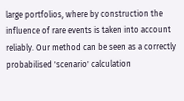large portfolios, where by construction the influence of rare events is taken into account reliably. Our method can be seen as a correctly probabilised 'scenario' calculation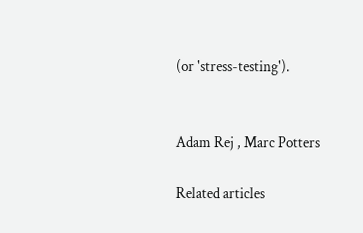(or 'stress-testing').


Adam Rej , Marc Potters

Related articles